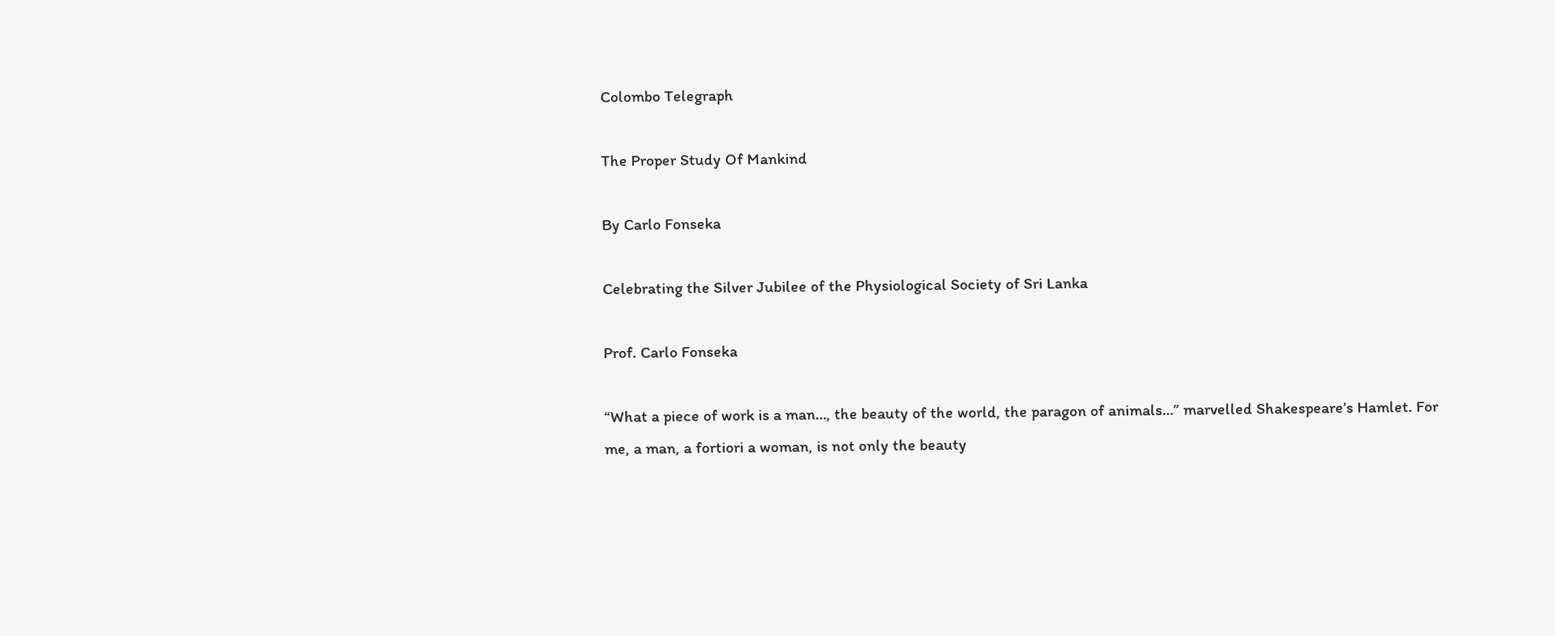Colombo Telegraph

The Proper Study Of Mankind

By Carlo Fonseka

Celebrating the Silver Jubilee of the Physiological Society of Sri Lanka

Prof. Carlo Fonseka

“What a piece of work is a man…, the beauty of the world, the paragon of animals…” marvelled Shakespeare’s Hamlet. For me, a man, a fortiori a woman, is not only the beauty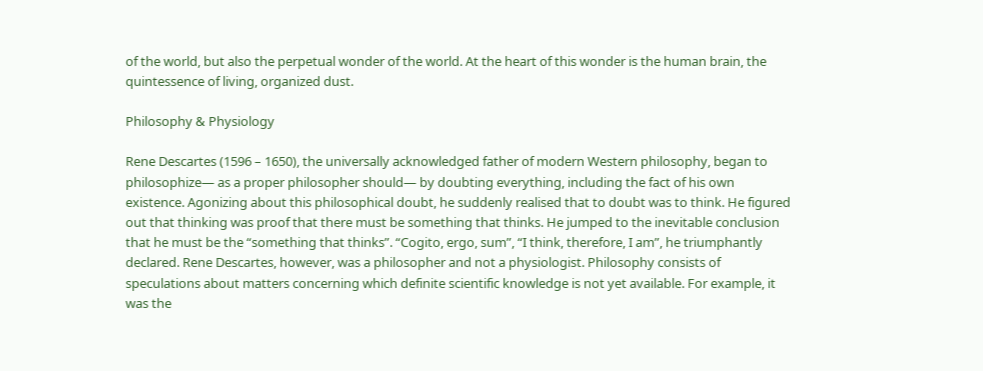of the world, but also the perpetual wonder of the world. At the heart of this wonder is the human brain, the quintessence of living, organized dust.

Philosophy & Physiology

Rene Descartes (1596 – 1650), the universally acknowledged father of modern Western philosophy, began to philosophize— as a proper philosopher should— by doubting everything, including the fact of his own existence. Agonizing about this philosophical doubt, he suddenly realised that to doubt was to think. He figured out that thinking was proof that there must be something that thinks. He jumped to the inevitable conclusion that he must be the “something that thinks”. “Cogito, ergo, sum”, “I think, therefore, I am”, he triumphantly declared. Rene Descartes, however, was a philosopher and not a physiologist. Philosophy consists of speculations about matters concerning which definite scientific knowledge is not yet available. For example, it was the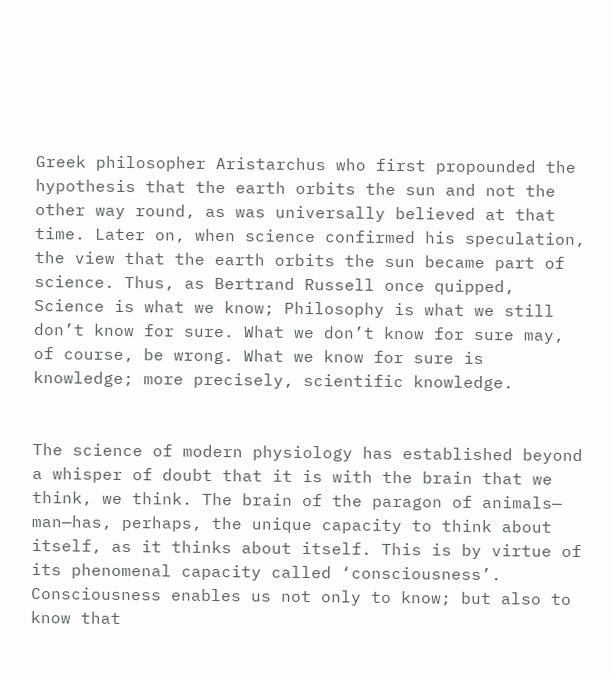Greek philosopher Aristarchus who first propounded the hypothesis that the earth orbits the sun and not the other way round, as was universally believed at that time. Later on, when science confirmed his speculation, the view that the earth orbits the sun became part of science. Thus, as Bertrand Russell once quipped, Science is what we know; Philosophy is what we still don’t know for sure. What we don’t know for sure may, of course, be wrong. What we know for sure is knowledge; more precisely, scientific knowledge.


The science of modern physiology has established beyond a whisper of doubt that it is with the brain that we think, we think. The brain of the paragon of animals— man—has, perhaps, the unique capacity to think about itself, as it thinks about itself. This is by virtue of its phenomenal capacity called ‘consciousness’. Consciousness enables us not only to know; but also to know that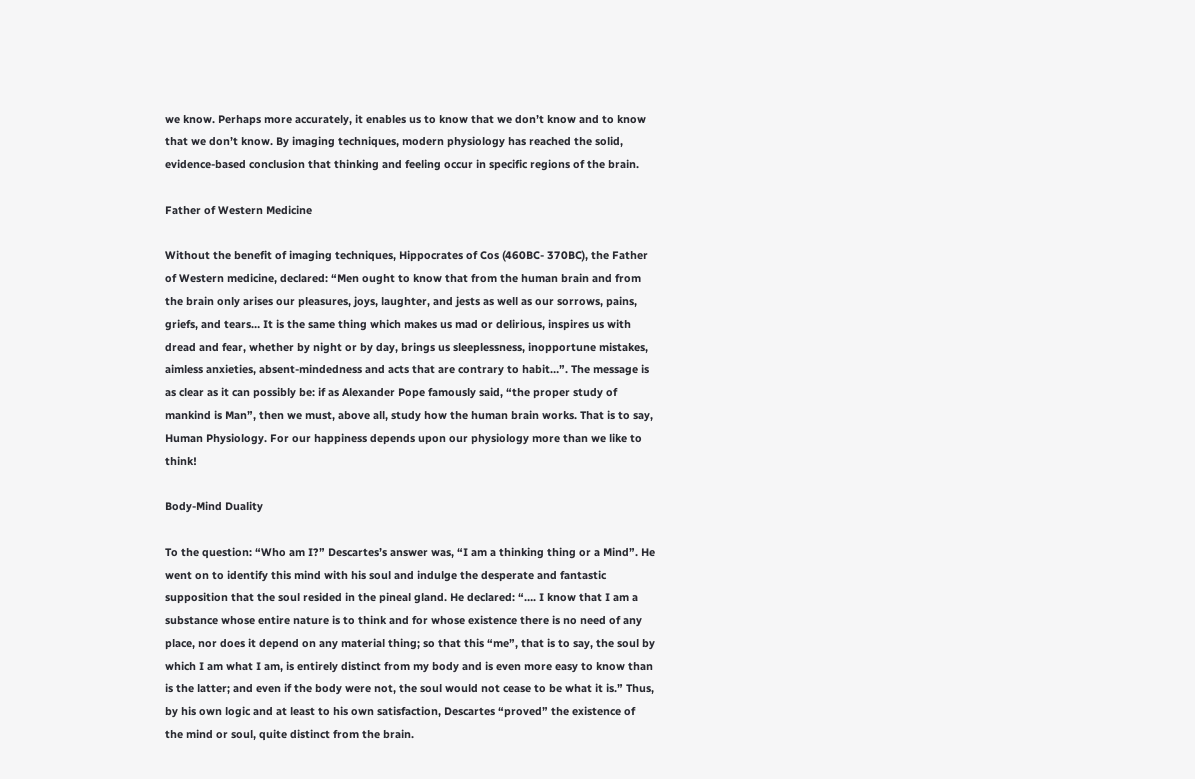we know. Perhaps more accurately, it enables us to know that we don’t know and to know that we don’t know. By imaging techniques, modern physiology has reached the solid, evidence-based conclusion that thinking and feeling occur in specific regions of the brain.

Father of Western Medicine

Without the benefit of imaging techniques, Hippocrates of Cos (460BC- 370BC), the Father of Western medicine, declared: “Men ought to know that from the human brain and from the brain only arises our pleasures, joys, laughter, and jests as well as our sorrows, pains, griefs, and tears… It is the same thing which makes us mad or delirious, inspires us with dread and fear, whether by night or by day, brings us sleeplessness, inopportune mistakes, aimless anxieties, absent-mindedness and acts that are contrary to habit…”. The message is as clear as it can possibly be: if as Alexander Pope famously said, “the proper study of mankind is Man”, then we must, above all, study how the human brain works. That is to say, Human Physiology. For our happiness depends upon our physiology more than we like to think!

Body-Mind Duality

To the question: “Who am I?” Descartes’s answer was, “I am a thinking thing or a Mind”. He went on to identify this mind with his soul and indulge the desperate and fantastic supposition that the soul resided in the pineal gland. He declared: “…. I know that I am a substance whose entire nature is to think and for whose existence there is no need of any place, nor does it depend on any material thing; so that this “me”, that is to say, the soul by which I am what I am, is entirely distinct from my body and is even more easy to know than is the latter; and even if the body were not, the soul would not cease to be what it is.” Thus, by his own logic and at least to his own satisfaction, Descartes “proved” the existence of the mind or soul, quite distinct from the brain.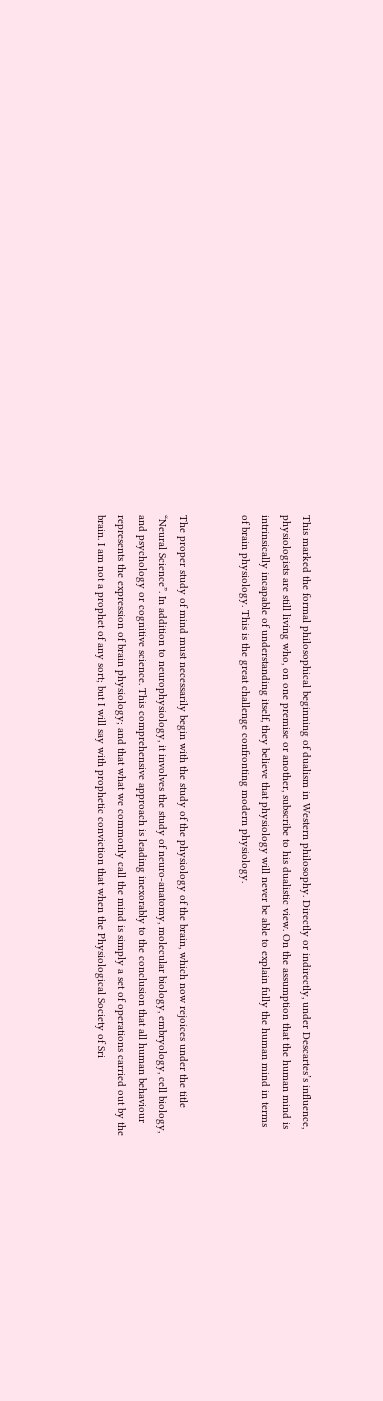This marked the formal philosophical beginning of dualism in Western philosophy. Directly or indirectly, under Descartes’s influence, physiologists are still living who, on one premise or another, subscribe to his dualistic view. On the assumption that the human mind is intrinsically incapable of understanding itself, they believe that physiology will never be able to explain fully the human mind in terms of brain physiology. This is the great challenge confronting modern physiology.


The proper study of mind must necessarily begin with the study of the physiology of the brain, which now rejoices under the title “Neural Science”. In addition to neurophysiology, it involves the study of neuro-anatomy, molecular biology, embryology, cell biology, and psychology or cognitive science. This comprehensive approach is leading inexorably to the conclusion that all human behaviour represents the expression of brain physiology; and that what we commonly call the mind is simply a set of operations carried out by the brain. I am not a prophet of any sort; but I will say with prophetic conviction that when the Physiological Society of Sri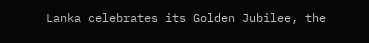Lanka celebrates its Golden Jubilee, the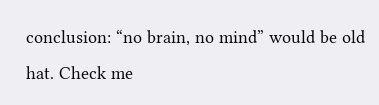conclusion: “no brain, no mind” would be old hat. Check me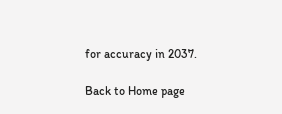for accuracy in 2037.

Back to Home page